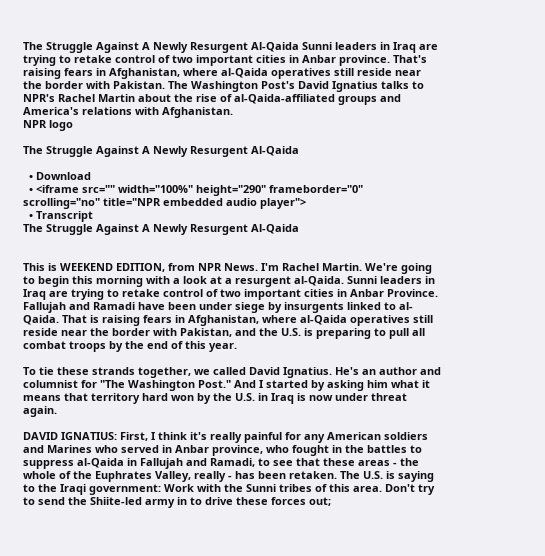The Struggle Against A Newly Resurgent Al-Qaida Sunni leaders in Iraq are trying to retake control of two important cities in Anbar province. That's raising fears in Afghanistan, where al-Qaida operatives still reside near the border with Pakistan. The Washington Post's David Ignatius talks to NPR's Rachel Martin about the rise of al-Qaida-affiliated groups and America's relations with Afghanistan.
NPR logo

The Struggle Against A Newly Resurgent Al-Qaida

  • Download
  • <iframe src="" width="100%" height="290" frameborder="0" scrolling="no" title="NPR embedded audio player">
  • Transcript
The Struggle Against A Newly Resurgent Al-Qaida


This is WEEKEND EDITION, from NPR News. I'm Rachel Martin. We're going to begin this morning with a look at a resurgent al-Qaida. Sunni leaders in Iraq are trying to retake control of two important cities in Anbar Province. Fallujah and Ramadi have been under siege by insurgents linked to al-Qaida. That is raising fears in Afghanistan, where al-Qaida operatives still reside near the border with Pakistan, and the U.S. is preparing to pull all combat troops by the end of this year.

To tie these strands together, we called David Ignatius. He's an author and columnist for "The Washington Post." And I started by asking him what it means that territory hard won by the U.S. in Iraq is now under threat again.

DAVID IGNATIUS: First, I think it's really painful for any American soldiers and Marines who served in Anbar province, who fought in the battles to suppress al-Qaida in Fallujah and Ramadi, to see that these areas - the whole of the Euphrates Valley, really - has been retaken. The U.S. is saying to the Iraqi government: Work with the Sunni tribes of this area. Don't try to send the Shiite-led army in to drive these forces out;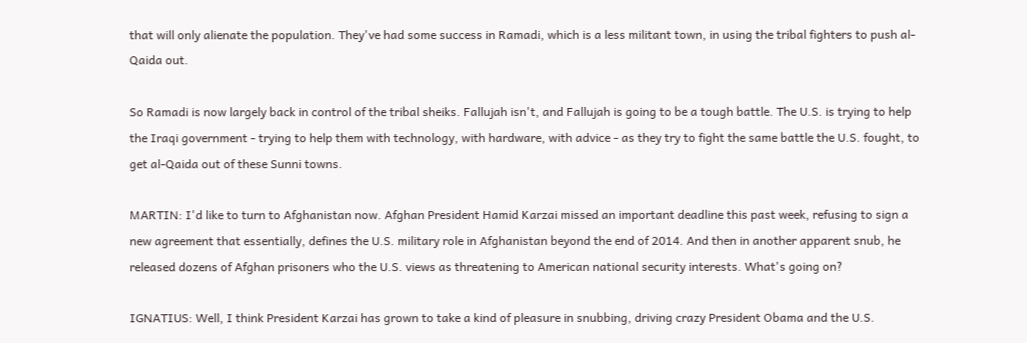that will only alienate the population. They've had some success in Ramadi, which is a less militant town, in using the tribal fighters to push al-Qaida out.

So Ramadi is now largely back in control of the tribal sheiks. Fallujah isn't, and Fallujah is going to be a tough battle. The U.S. is trying to help the Iraqi government - trying to help them with technology, with hardware, with advice - as they try to fight the same battle the U.S. fought, to get al-Qaida out of these Sunni towns.

MARTIN: I'd like to turn to Afghanistan now. Afghan President Hamid Karzai missed an important deadline this past week, refusing to sign a new agreement that essentially, defines the U.S. military role in Afghanistan beyond the end of 2014. And then in another apparent snub, he released dozens of Afghan prisoners who the U.S. views as threatening to American national security interests. What's going on?

IGNATIUS: Well, I think President Karzai has grown to take a kind of pleasure in snubbing, driving crazy President Obama and the U.S.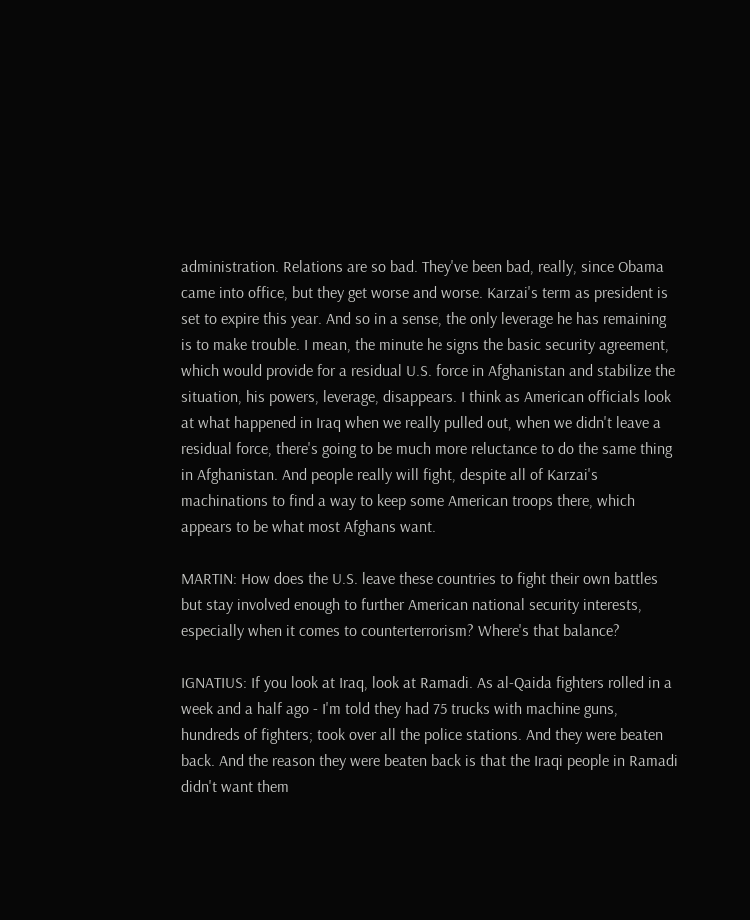administration. Relations are so bad. They've been bad, really, since Obama came into office, but they get worse and worse. Karzai's term as president is set to expire this year. And so in a sense, the only leverage he has remaining is to make trouble. I mean, the minute he signs the basic security agreement, which would provide for a residual U.S. force in Afghanistan and stabilize the situation, his powers, leverage, disappears. I think as American officials look at what happened in Iraq when we really pulled out, when we didn't leave a residual force, there's going to be much more reluctance to do the same thing in Afghanistan. And people really will fight, despite all of Karzai's machinations to find a way to keep some American troops there, which appears to be what most Afghans want.

MARTIN: How does the U.S. leave these countries to fight their own battles but stay involved enough to further American national security interests, especially when it comes to counterterrorism? Where's that balance?

IGNATIUS: If you look at Iraq, look at Ramadi. As al-Qaida fighters rolled in a week and a half ago - I'm told they had 75 trucks with machine guns, hundreds of fighters; took over all the police stations. And they were beaten back. And the reason they were beaten back is that the Iraqi people in Ramadi didn't want them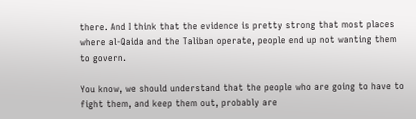there. And I think that the evidence is pretty strong that most places where al-Qaida and the Taliban operate, people end up not wanting them to govern.

You know, we should understand that the people who are going to have to fight them, and keep them out, probably are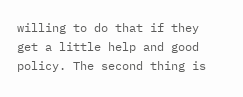willing to do that if they get a little help and good policy. The second thing is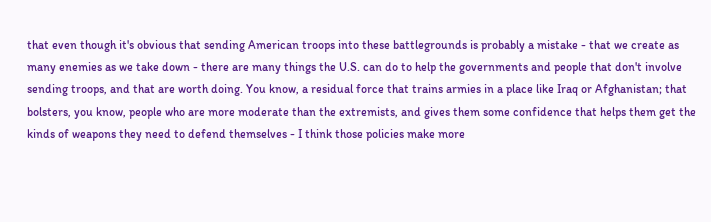that even though it's obvious that sending American troops into these battlegrounds is probably a mistake - that we create as many enemies as we take down - there are many things the U.S. can do to help the governments and people that don't involve sending troops, and that are worth doing. You know, a residual force that trains armies in a place like Iraq or Afghanistan; that bolsters, you know, people who are more moderate than the extremists, and gives them some confidence that helps them get the kinds of weapons they need to defend themselves - I think those policies make more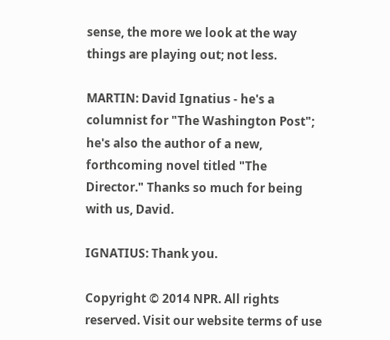sense, the more we look at the way things are playing out; not less.

MARTIN: David Ignatius - he's a columnist for "The Washington Post"; he's also the author of a new, forthcoming novel titled "The Director." Thanks so much for being with us, David.

IGNATIUS: Thank you.

Copyright © 2014 NPR. All rights reserved. Visit our website terms of use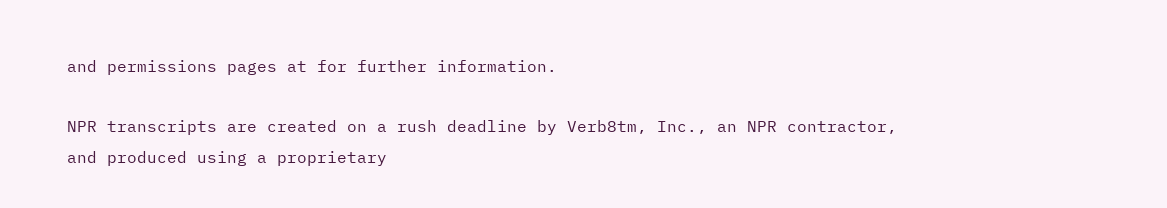and permissions pages at for further information.

NPR transcripts are created on a rush deadline by Verb8tm, Inc., an NPR contractor, and produced using a proprietary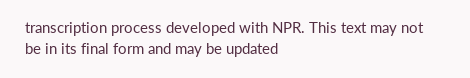transcription process developed with NPR. This text may not be in its final form and may be updated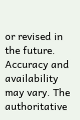or revised in the future. Accuracy and availability may vary. The authoritative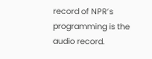record of NPR’s programming is the audio record.